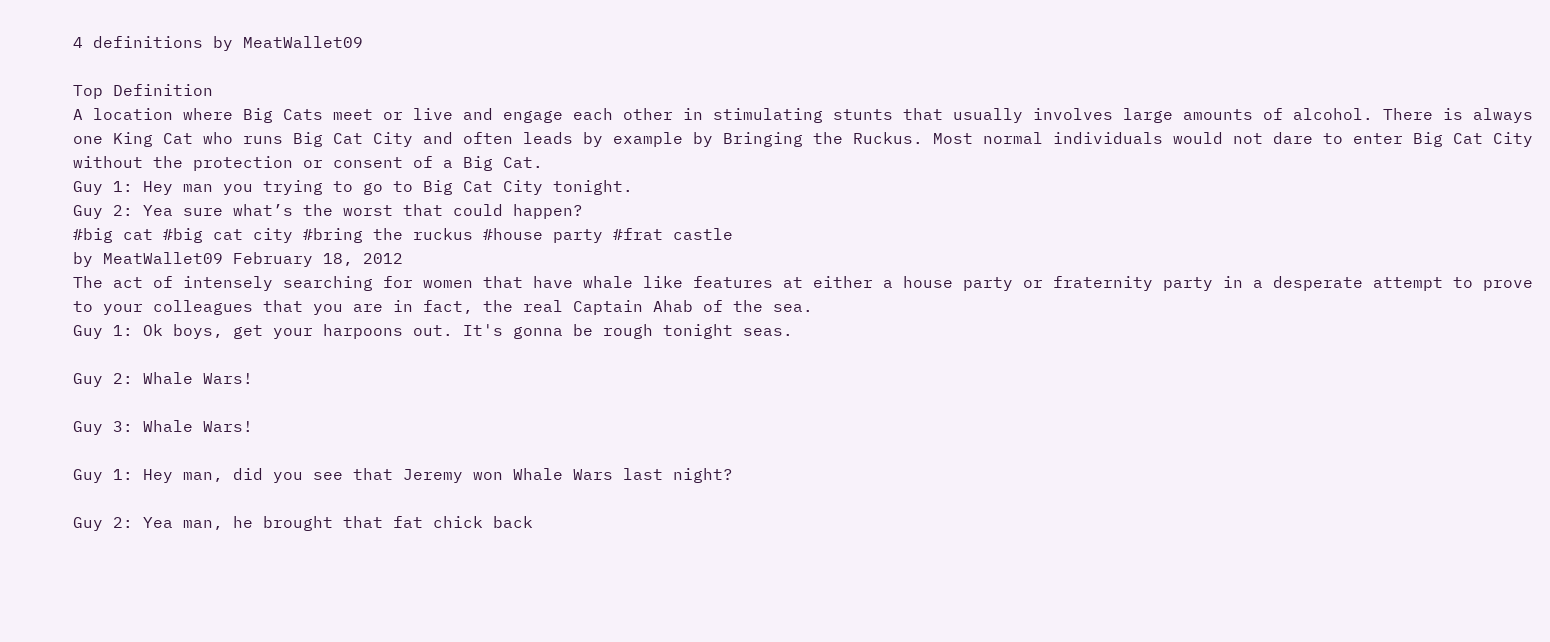4 definitions by MeatWallet09

Top Definition
A location where Big Cats meet or live and engage each other in stimulating stunts that usually involves large amounts of alcohol. There is always one King Cat who runs Big Cat City and often leads by example by Bringing the Ruckus. Most normal individuals would not dare to enter Big Cat City without the protection or consent of a Big Cat.
Guy 1: Hey man you trying to go to Big Cat City tonight.
Guy 2: Yea sure what’s the worst that could happen?
#big cat #big cat city #bring the ruckus #house party #frat castle
by MeatWallet09 February 18, 2012
The act of intensely searching for women that have whale like features at either a house party or fraternity party in a desperate attempt to prove to your colleagues that you are in fact, the real Captain Ahab of the sea.
Guy 1: Ok boys, get your harpoons out. It's gonna be rough tonight seas.

Guy 2: Whale Wars!

Guy 3: Whale Wars!

Guy 1: Hey man, did you see that Jeremy won Whale Wars last night?

Guy 2: Yea man, he brought that fat chick back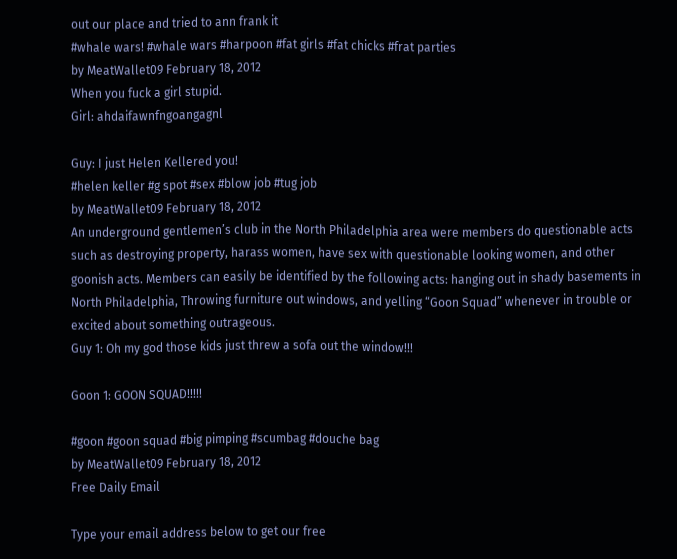out our place and tried to ann frank it
#whale wars! #whale wars #harpoon #fat girls #fat chicks #frat parties
by MeatWallet09 February 18, 2012
When you fuck a girl stupid.
Girl: ahdaifawnfngoangagnl

Guy: I just Helen Kellered you!
#helen keller #g spot #sex #blow job #tug job
by MeatWallet09 February 18, 2012
An underground gentlemen’s club in the North Philadelphia area were members do questionable acts such as destroying property, harass women, have sex with questionable looking women, and other goonish acts. Members can easily be identified by the following acts: hanging out in shady basements in North Philadelphia, Throwing furniture out windows, and yelling “Goon Squad” whenever in trouble or excited about something outrageous.
Guy 1: Oh my god those kids just threw a sofa out the window!!!

Goon 1: GOON SQUAD!!!!!

#goon #goon squad #big pimping #scumbag #douche bag
by MeatWallet09 February 18, 2012
Free Daily Email

Type your email address below to get our free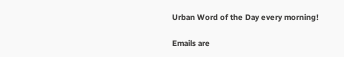Urban Word of the Day every morning!

Emails are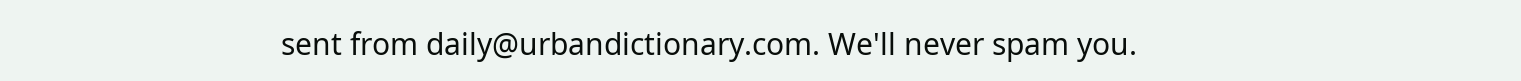sent from daily@urbandictionary.com. We'll never spam you.